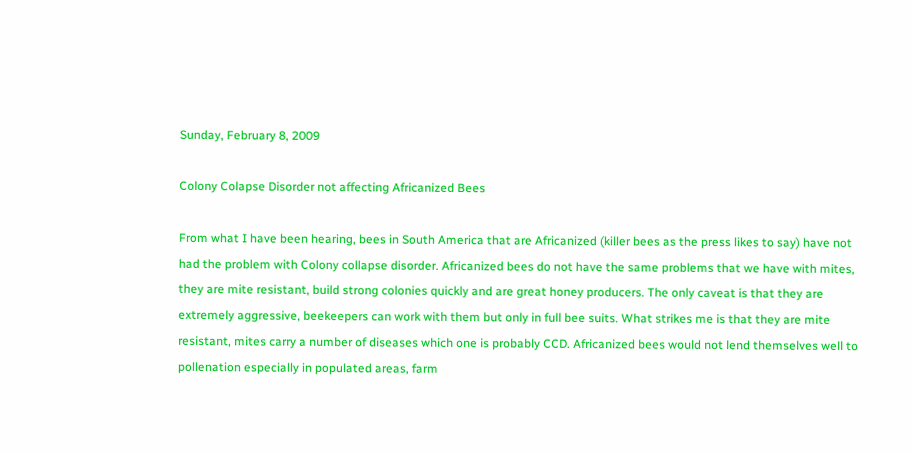Sunday, February 8, 2009

Colony Colapse Disorder not affecting Africanized Bees

From what I have been hearing, bees in South America that are Africanized (killer bees as the press likes to say) have not had the problem with Colony collapse disorder. Africanized bees do not have the same problems that we have with mites, they are mite resistant, build strong colonies quickly and are great honey producers. The only caveat is that they are extremely aggressive, beekeepers can work with them but only in full bee suits. What strikes me is that they are mite resistant, mites carry a number of diseases which one is probably CCD. Africanized bees would not lend themselves well to pollenation especially in populated areas, farm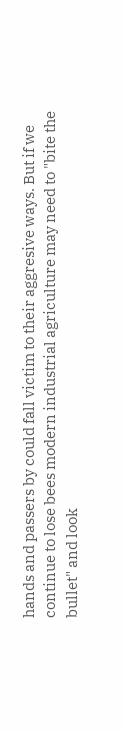hands and passers by could fall victim to their aggresive ways. But if we continue to lose bees modern industrial agriculture may need to "bite the bullet" and look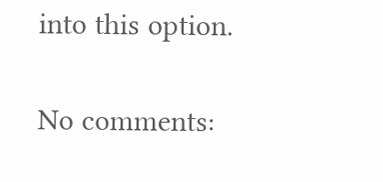into this option.

No comments: